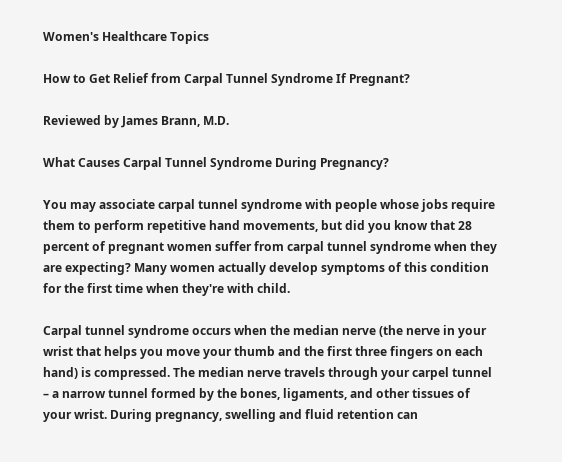Women's Healthcare Topics

How to Get Relief from Carpal Tunnel Syndrome If Pregnant?

Reviewed by James Brann, M.D.

What Causes Carpal Tunnel Syndrome During Pregnancy?

You may associate carpal tunnel syndrome with people whose jobs require them to perform repetitive hand movements, but did you know that 28 percent of pregnant women suffer from carpal tunnel syndrome when they are expecting? Many women actually develop symptoms of this condition for the first time when they're with child.

Carpal tunnel syndrome occurs when the median nerve (the nerve in your wrist that helps you move your thumb and the first three fingers on each hand) is compressed. The median nerve travels through your carpel tunnel – a narrow tunnel formed by the bones, ligaments, and other tissues of your wrist. During pregnancy, swelling and fluid retention can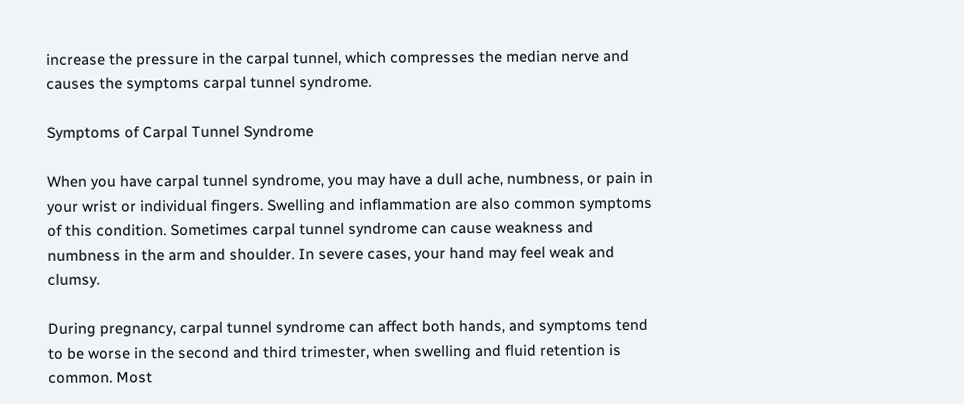increase the pressure in the carpal tunnel, which compresses the median nerve and causes the symptoms carpal tunnel syndrome.

Symptoms of Carpal Tunnel Syndrome

When you have carpal tunnel syndrome, you may have a dull ache, numbness, or pain in your wrist or individual fingers. Swelling and inflammation are also common symptoms of this condition. Sometimes carpal tunnel syndrome can cause weakness and numbness in the arm and shoulder. In severe cases, your hand may feel weak and clumsy.

During pregnancy, carpal tunnel syndrome can affect both hands, and symptoms tend to be worse in the second and third trimester, when swelling and fluid retention is common. Most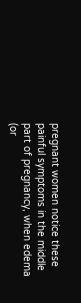pregnant women notice these painful symptoms in the middle part of pregnancy, when edema (or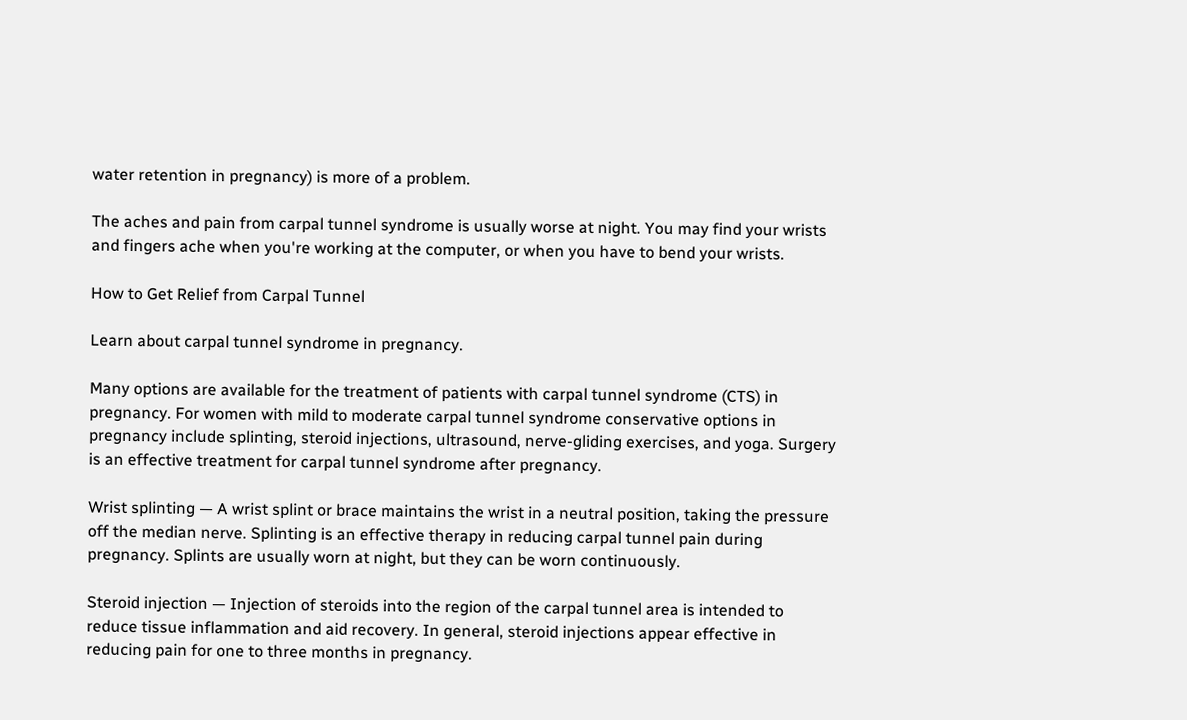water retention in pregnancy) is more of a problem.

The aches and pain from carpal tunnel syndrome is usually worse at night. You may find your wrists and fingers ache when you're working at the computer, or when you have to bend your wrists.

How to Get Relief from Carpal Tunnel

Learn about carpal tunnel syndrome in pregnancy.

Many options are available for the treatment of patients with carpal tunnel syndrome (CTS) in pregnancy. For women with mild to moderate carpal tunnel syndrome conservative options in pregnancy include splinting, steroid injections, ultrasound, nerve-gliding exercises, and yoga. Surgery is an effective treatment for carpal tunnel syndrome after pregnancy.

Wrist splinting — A wrist splint or brace maintains the wrist in a neutral position, taking the pressure off the median nerve. Splinting is an effective therapy in reducing carpal tunnel pain during pregnancy. Splints are usually worn at night, but they can be worn continuously.

Steroid injection — Injection of steroids into the region of the carpal tunnel area is intended to reduce tissue inflammation and aid recovery. In general, steroid injections appear effective in reducing pain for one to three months in pregnancy.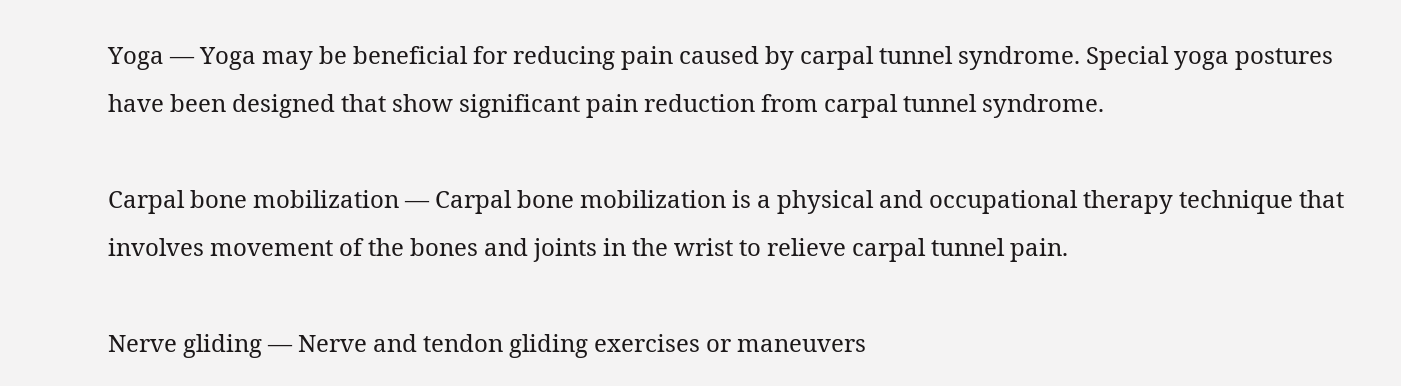Yoga — Yoga may be beneficial for reducing pain caused by carpal tunnel syndrome. Special yoga postures have been designed that show significant pain reduction from carpal tunnel syndrome.

Carpal bone mobilization — Carpal bone mobilization is a physical and occupational therapy technique that involves movement of the bones and joints in the wrist to relieve carpal tunnel pain.

Nerve gliding — Nerve and tendon gliding exercises or maneuvers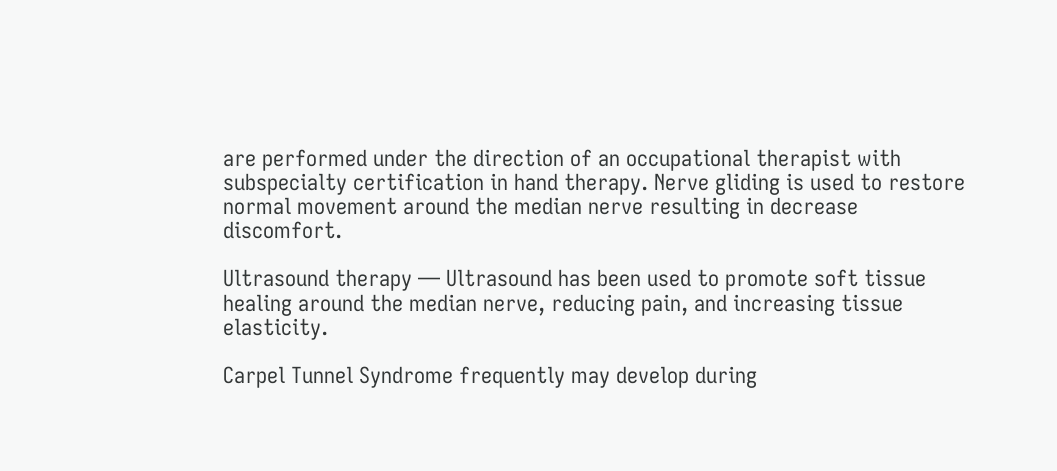are performed under the direction of an occupational therapist with subspecialty certification in hand therapy. Nerve gliding is used to restore normal movement around the median nerve resulting in decrease discomfort.

Ultrasound therapy — Ultrasound has been used to promote soft tissue healing around the median nerve, reducing pain, and increasing tissue elasticity.

Carpel Tunnel Syndrome frequently may develop during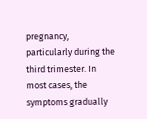pregnancy, particularly during the third trimester. In most cases, the symptoms gradually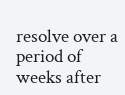resolve over a period of weeks after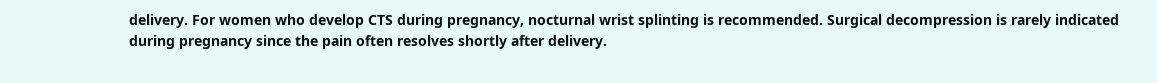delivery. For women who develop CTS during pregnancy, nocturnal wrist splinting is recommended. Surgical decompression is rarely indicated during pregnancy since the pain often resolves shortly after delivery.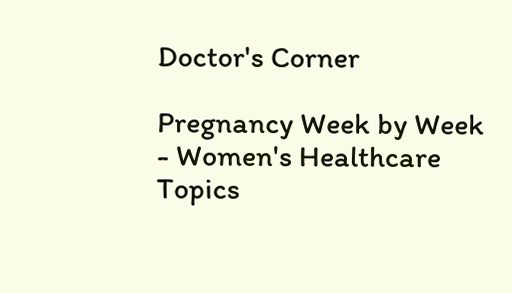Doctor's Corner

Pregnancy Week by Week - Women's Healthcare Topics